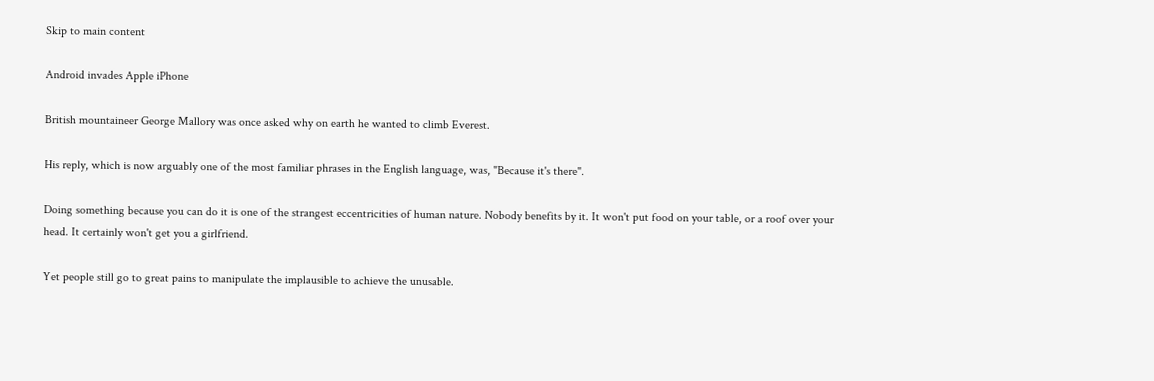Skip to main content

Android invades Apple iPhone

British mountaineer George Mallory was once asked why on earth he wanted to climb Everest.

His reply, which is now arguably one of the most familiar phrases in the English language, was, "Because it's there".

Doing something because you can do it is one of the strangest eccentricities of human nature. Nobody benefits by it. It won't put food on your table, or a roof over your head. It certainly won't get you a girlfriend.

Yet people still go to great pains to manipulate the implausible to achieve the unusable.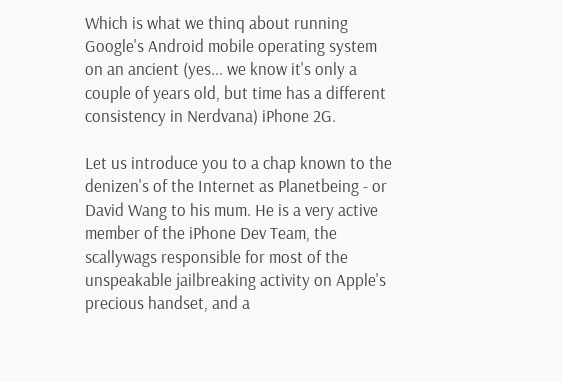Which is what we thinq about running Google's Android mobile operating system on an ancient (yes... we know it's only a couple of years old, but time has a different consistency in Nerdvana) iPhone 2G.

Let us introduce you to a chap known to the denizen's of the Internet as Planetbeing - or David Wang to his mum. He is a very active member of the iPhone Dev Team, the scallywags responsible for most of the unspeakable jailbreaking activity on Apple's precious handset, and a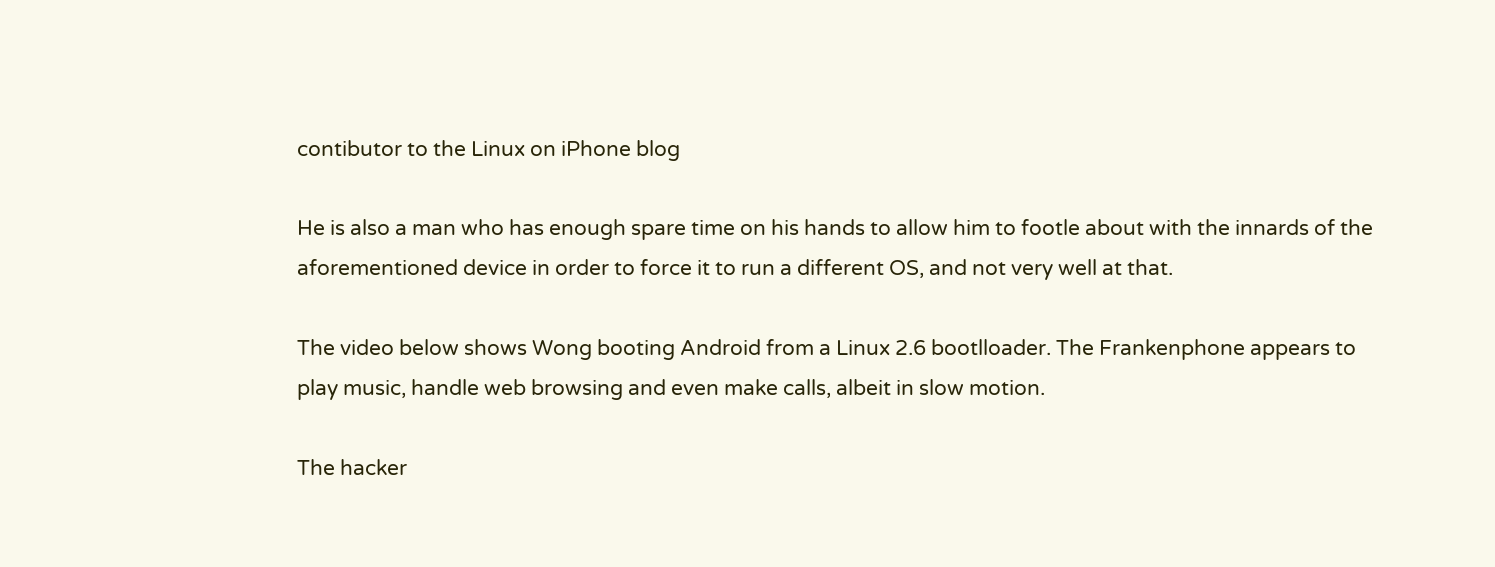contibutor to the Linux on iPhone blog

He is also a man who has enough spare time on his hands to allow him to footle about with the innards of the aforementioned device in order to force it to run a different OS, and not very well at that.

The video below shows Wong booting Android from a Linux 2.6 bootlloader. The Frankenphone appears to play music, handle web browsing and even make calls, albeit in slow motion.

The hacker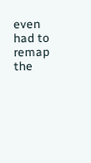even had to remap the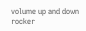volume up and down rocker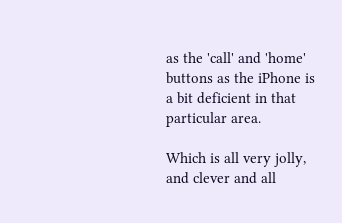as the 'call' and 'home' buttons as the iPhone is a bit deficient in that particular area.

Which is all very jolly, and clever and all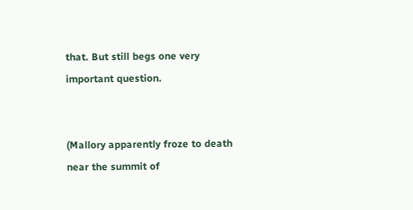that. But still begs one very important question.


(Mallory apparently froze to death near the summit of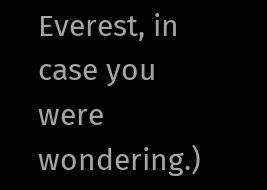Everest, in case you were wondering.)